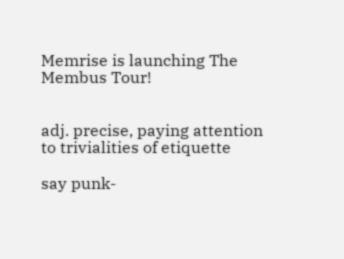Memrise is launching The Membus Tour!


adj. precise, paying attention to trivialities of etiquette

say punk-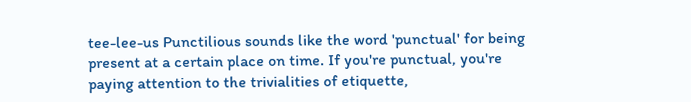tee-lee-us Punctilious sounds like the word 'punctual' for being present at a certain place on time. If you're punctual, you're paying attention to the trivialities of etiquette,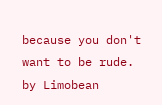because you don't want to be rude. by Limobean